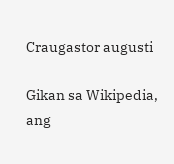Craugastor augusti

Gikan sa Wikipedia, ang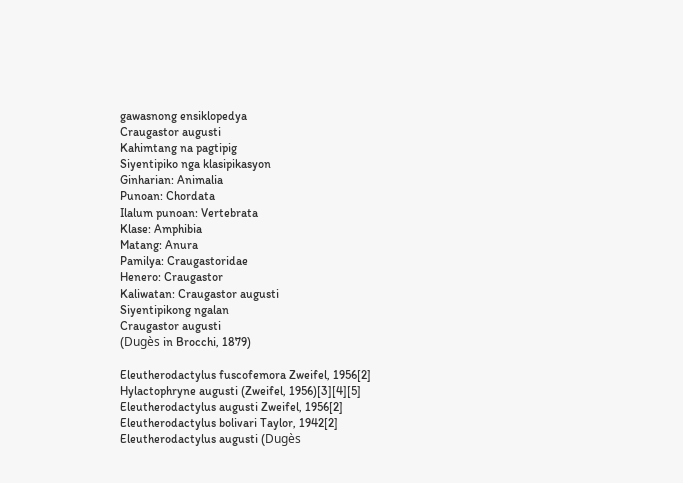gawasnong ensiklopedya
Craugastor augusti
Kahimtang na pagtipig
Siyentipiko nga klasipikasyon
Ginharian: Animalia
Punoan: Chordata
Ilalum punoan: Vertebrata
Klase: Amphibia
Matang: Anura
Pamilya: Craugastoridae
Henero: Craugastor
Kaliwatan: Craugastor augusti
Siyentipikong ngalan
Craugastor augusti
(Dugès in Brocchi, 1879)

Eleutherodactylus fuscofemora Zweifel, 1956[2]
Hylactophryne augusti (Zweifel, 1956)[3][4][5]
Eleutherodactylus augusti Zweifel, 1956[2]
Eleutherodactylus bolivari Taylor, 1942[2]
Eleutherodactylus augusti (Dugès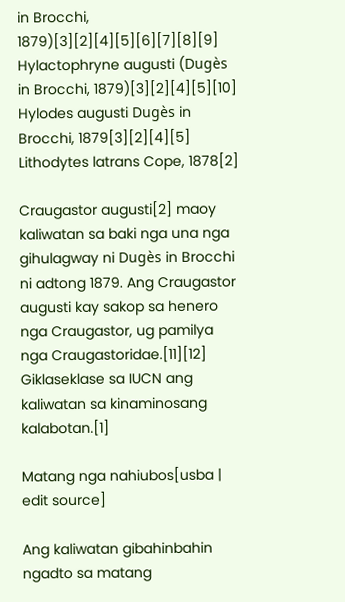in Brocchi, 1879)[3][2][4][5][6][7][8][9]
Hylactophryne augusti (Dugès in Brocchi, 1879)[3][2][4][5][10]
Hylodes augusti Dugès in Brocchi, 1879[3][2][4][5]
Lithodytes latrans Cope, 1878[2]

Craugastor augusti[2] maoy kaliwatan sa baki nga una nga gihulagway ni Dugès in Brocchi ni adtong 1879. Ang Craugastor augusti kay sakop sa henero nga Craugastor, ug pamilya nga Craugastoridae.[11][12] Giklaseklase sa IUCN ang kaliwatan sa kinaminosang kalabotan.[1]

Matang nga nahiubos[usba | edit source]

Ang kaliwatan gibahinbahin ngadto sa matang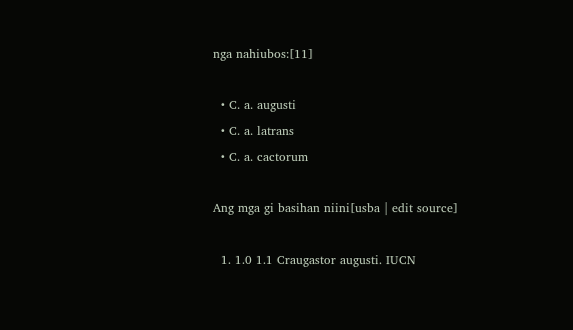nga nahiubos:[11]

  • C. a. augusti
  • C. a. latrans
  • C. a. cactorum

Ang mga gi basihan niini[usba | edit source]

  1. 1.0 1.1 Craugastor augusti. IUCN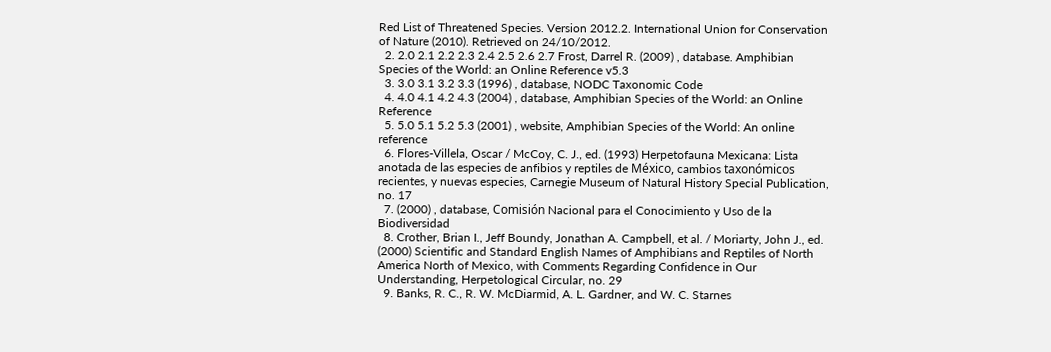Red List of Threatened Species. Version 2012.2. International Union for Conservation of Nature (2010). Retrieved on 24/10/2012.
  2. 2.0 2.1 2.2 2.3 2.4 2.5 2.6 2.7 Frost, Darrel R. (2009) , database. Amphibian Species of the World: an Online Reference v5.3
  3. 3.0 3.1 3.2 3.3 (1996) , database, NODC Taxonomic Code
  4. 4.0 4.1 4.2 4.3 (2004) , database, Amphibian Species of the World: an Online Reference
  5. 5.0 5.1 5.2 5.3 (2001) , website, Amphibian Species of the World: An online reference
  6. Flores-Villela, Oscar / McCoy, C. J., ed. (1993) Herpetofauna Mexicana: Lista anotada de las especies de anfibios y reptiles de México, cambios taxonómicos recientes, y nuevas especies, Carnegie Museum of Natural History Special Publication, no. 17
  7. (2000) , database, Comisión Nacional para el Conocimiento y Uso de la Biodiversidad
  8. Crother, Brian I., Jeff Boundy, Jonathan A. Campbell, et al. / Moriarty, John J., ed. (2000) Scientific and Standard English Names of Amphibians and Reptiles of North America North of Mexico, with Comments Regarding Confidence in Our Understanding, Herpetological Circular, no. 29
  9. Banks, R. C., R. W. McDiarmid, A. L. Gardner, and W. C. Starnes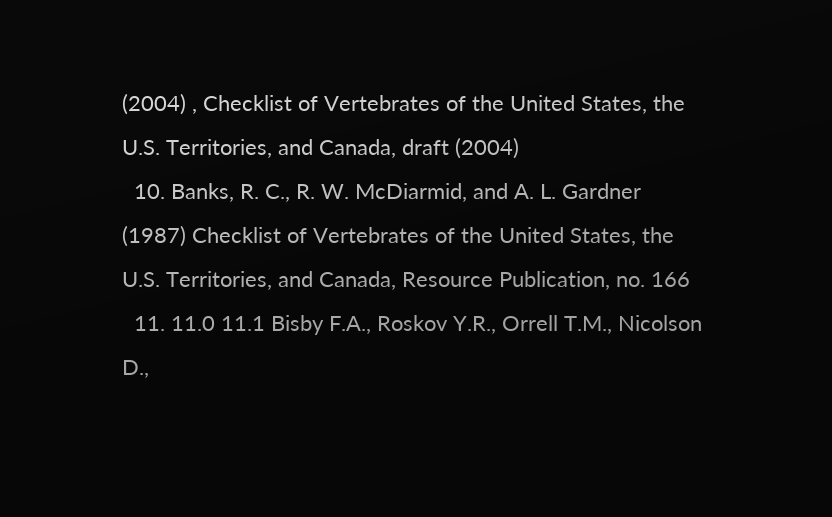(2004) , Checklist of Vertebrates of the United States, the U.S. Territories, and Canada, draft (2004)
  10. Banks, R. C., R. W. McDiarmid, and A. L. Gardner (1987) Checklist of Vertebrates of the United States, the U.S. Territories, and Canada, Resource Publication, no. 166
  11. 11.0 11.1 Bisby F.A., Roskov Y.R., Orrell T.M., Nicolson D.,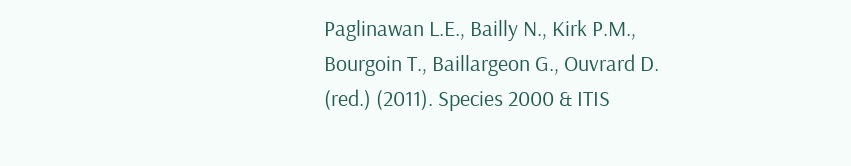Paglinawan L.E., Bailly N., Kirk P.M., Bourgoin T., Baillargeon G., Ouvrard D. (red.) (2011). Species 2000 & ITIS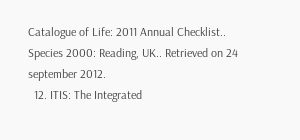Catalogue of Life: 2011 Annual Checklist.. Species 2000: Reading, UK.. Retrieved on 24 september 2012.
  12. ITIS: The Integrated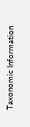Taxonomic Information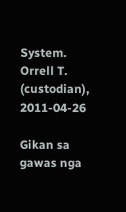System. Orrell T. (custodian), 2011-04-26

Gikan sa gawas nga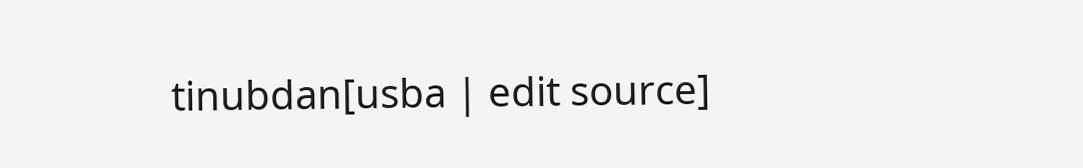tinubdan[usba | edit source]